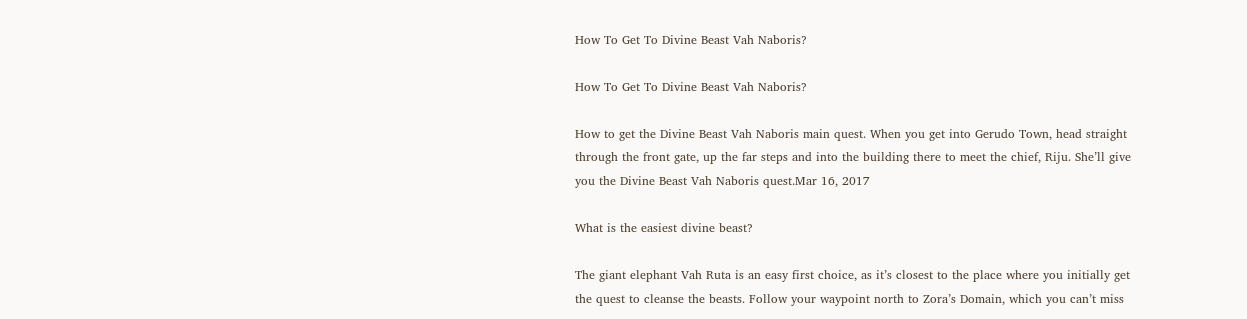How To Get To Divine Beast Vah Naboris?

How To Get To Divine Beast Vah Naboris?

How to get the Divine Beast Vah Naboris main quest. When you get into Gerudo Town, head straight through the front gate, up the far steps and into the building there to meet the chief, Riju. She’ll give you the Divine Beast Vah Naboris quest.Mar 16, 2017

What is the easiest divine beast?

The giant elephant Vah Ruta is an easy first choice, as it’s closest to the place where you initially get the quest to cleanse the beasts. Follow your waypoint north to Zora’s Domain, which you can’t miss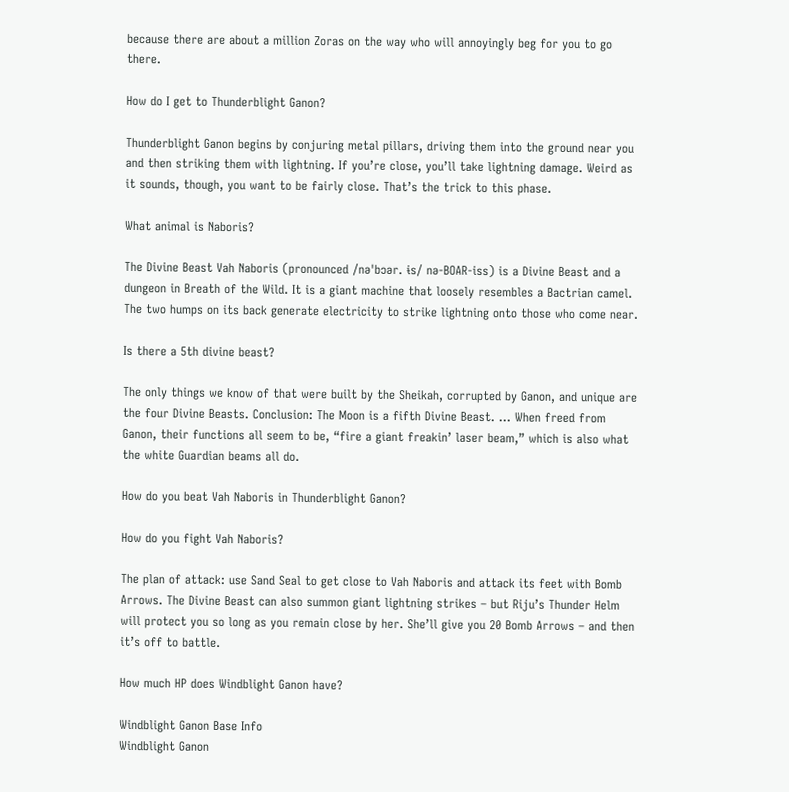because there are about a million Zoras on the way who will annoyingly beg for you to go there.

How do I get to Thunderblight Ganon?

Thunderblight Ganon begins by conjuring metal pillars, driving them into the ground near you and then striking them with lightning. If you’re close, you’ll take lightning damage. Weird as it sounds, though, you want to be fairly close. That’s the trick to this phase.

What animal is Naboris?

The Divine Beast Vah Naboris (pronounced /nəˈbɔər. ɨs/ nə-BOAR-iss) is a Divine Beast and a dungeon in Breath of the Wild. It is a giant machine that loosely resembles a Bactrian camel. The two humps on its back generate electricity to strike lightning onto those who come near.

Is there a 5th divine beast?

The only things we know of that were built by the Sheikah, corrupted by Ganon, and unique are the four Divine Beasts. Conclusion: The Moon is a fifth Divine Beast. … When freed from Ganon, their functions all seem to be, “fire a giant freakin’ laser beam,” which is also what the white Guardian beams all do.

How do you beat Vah Naboris in Thunderblight Ganon?

How do you fight Vah Naboris?

The plan of attack: use Sand Seal to get close to Vah Naboris and attack its feet with Bomb Arrows. The Divine Beast can also summon giant lightning strikes – but Riju’s Thunder Helm will protect you so long as you remain close by her. She’ll give you 20 Bomb Arrows – and then it’s off to battle.

How much HP does Windblight Ganon have?

Windblight Ganon Base Info
Windblight Ganon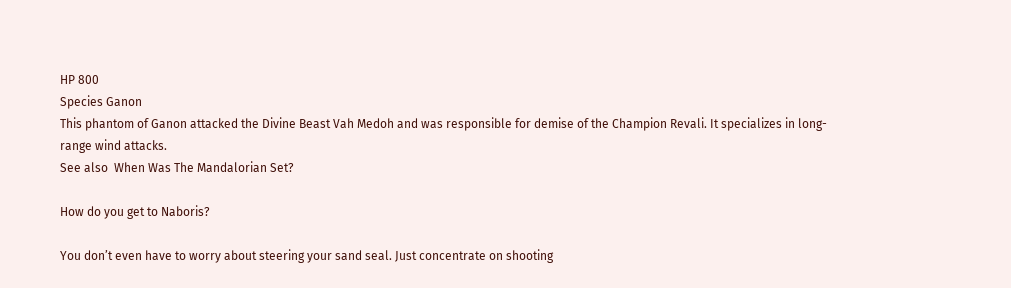HP 800
Species Ganon
This phantom of Ganon attacked the Divine Beast Vah Medoh and was responsible for demise of the Champion Revali. It specializes in long-range wind attacks.
See also  When Was The Mandalorian Set?

How do you get to Naboris?

You don’t even have to worry about steering your sand seal. Just concentrate on shooting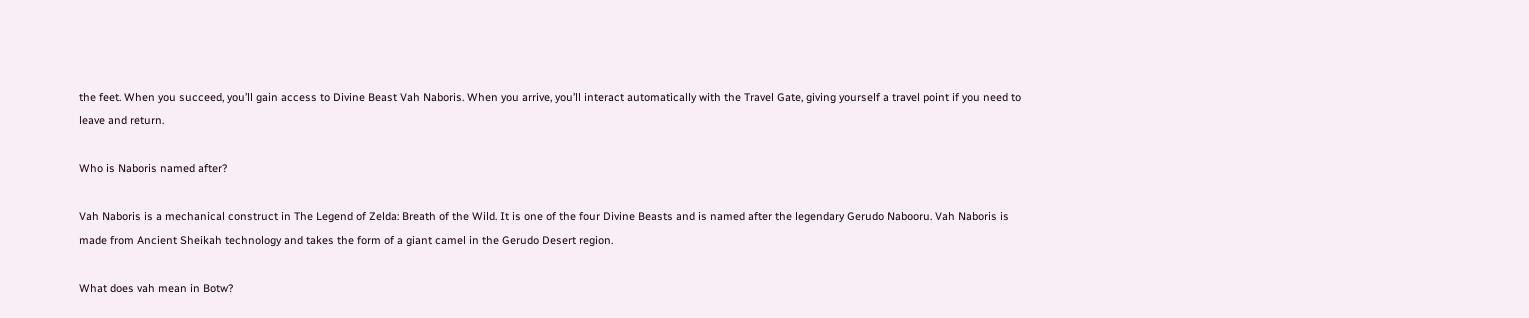the feet. When you succeed, you’ll gain access to Divine Beast Vah Naboris. When you arrive, you’ll interact automatically with the Travel Gate, giving yourself a travel point if you need to leave and return.

Who is Naboris named after?

Vah Naboris is a mechanical construct in The Legend of Zelda: Breath of the Wild. It is one of the four Divine Beasts and is named after the legendary Gerudo Nabooru. Vah Naboris is made from Ancient Sheikah technology and takes the form of a giant camel in the Gerudo Desert region.

What does vah mean in Botw?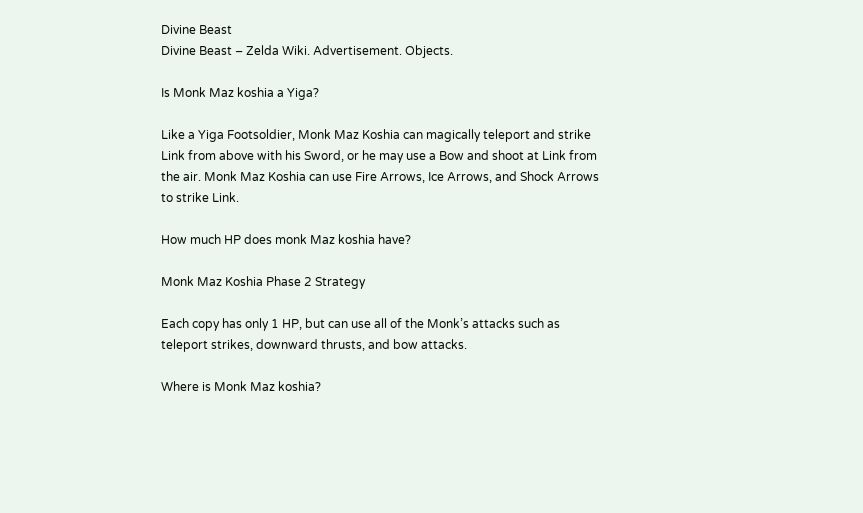Divine Beast
Divine Beast – Zelda Wiki. Advertisement. Objects.

Is Monk Maz koshia a Yiga?

Like a Yiga Footsoldier, Monk Maz Koshia can magically teleport and strike Link from above with his Sword, or he may use a Bow and shoot at Link from the air. Monk Maz Koshia can use Fire Arrows, Ice Arrows, and Shock Arrows to strike Link.

How much HP does monk Maz koshia have?

Monk Maz Koshia Phase 2 Strategy

Each copy has only 1 HP, but can use all of the Monk’s attacks such as teleport strikes, downward thrusts, and bow attacks.

Where is Monk Maz koshia?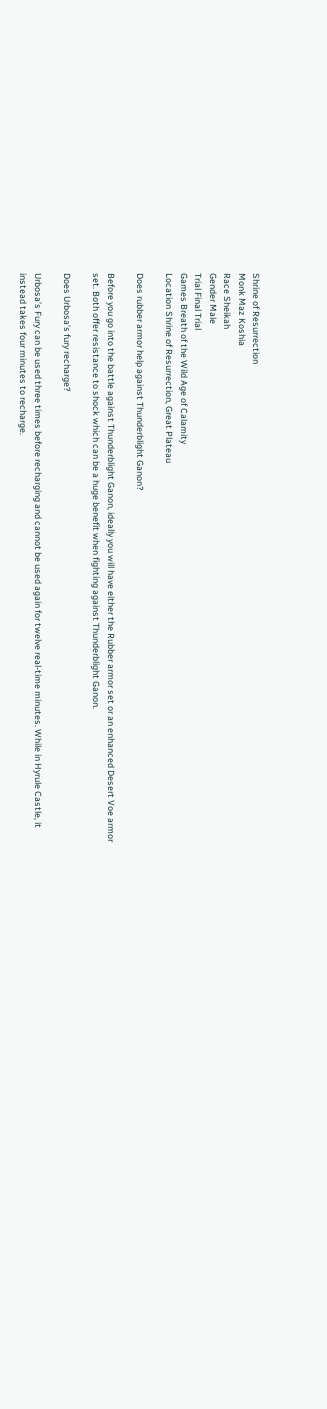Shrine of Resurrection
Monk Maz Koshia
Race Sheikah
Gender Male
Trial Final Trial
Games Breath of the Wild Age of Calamity
Location Shrine of Resurrection, Great Plateau

Does rubber armor help against Thunderblight Ganon?

Before you go into the battle against Thunderblight Ganon, ideally you will have either the Rubber armor set or an enhanced Desert Voe armor set. Both offer resistance to shock which can be a huge benefit when fighting against Thunderblight Ganon.

Does Urbosa’s fury recharge?

Urbosa’s Fury can be used three times before recharging and cannot be used again for twelve real-time minutes. While in Hyrule Castle, it instead takes four minutes to recharge.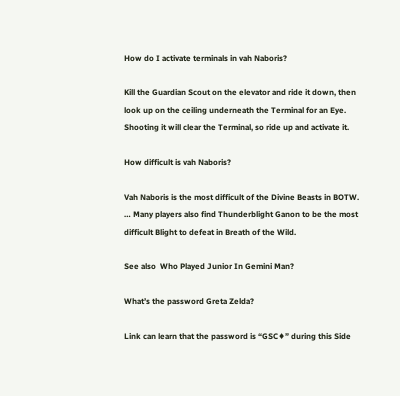How do I activate terminals in vah Naboris?

Kill the Guardian Scout on the elevator and ride it down, then look up on the ceiling underneath the Terminal for an Eye. Shooting it will clear the Terminal, so ride up and activate it.

How difficult is vah Naboris?

Vah Naboris is the most difficult of the Divine Beasts in BOTW. … Many players also find Thunderblight Ganon to be the most difficult Blight to defeat in Breath of the Wild.

See also  Who Played Junior In Gemini Man?

What’s the password Greta Zelda?

Link can learn that the password is “GSC♦” during this Side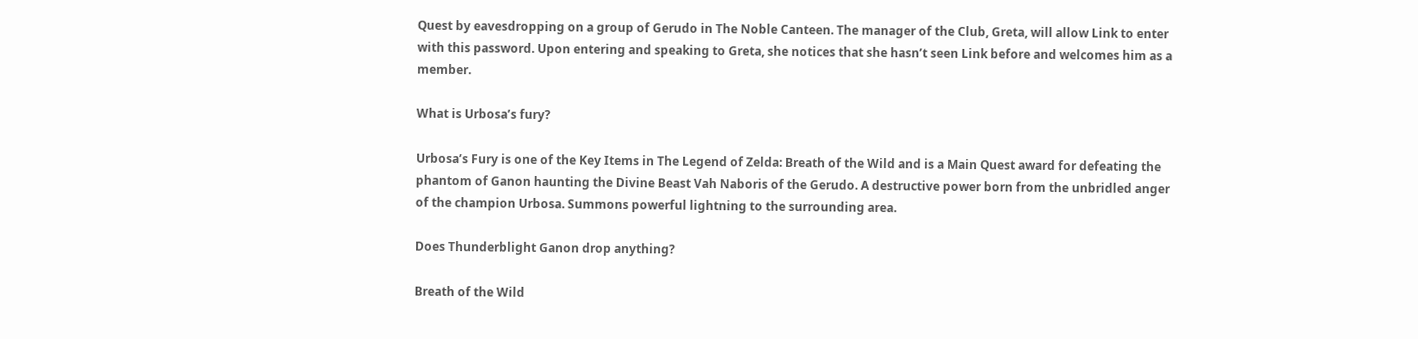Quest by eavesdropping on a group of Gerudo in The Noble Canteen. The manager of the Club, Greta, will allow Link to enter with this password. Upon entering and speaking to Greta, she notices that she hasn’t seen Link before and welcomes him as a member.

What is Urbosa’s fury?

Urbosa’s Fury is one of the Key Items in The Legend of Zelda: Breath of the Wild and is a Main Quest award for defeating the phantom of Ganon haunting the Divine Beast Vah Naboris of the Gerudo. A destructive power born from the unbridled anger of the champion Urbosa. Summons powerful lightning to the surrounding area.

Does Thunderblight Ganon drop anything?

Breath of the Wild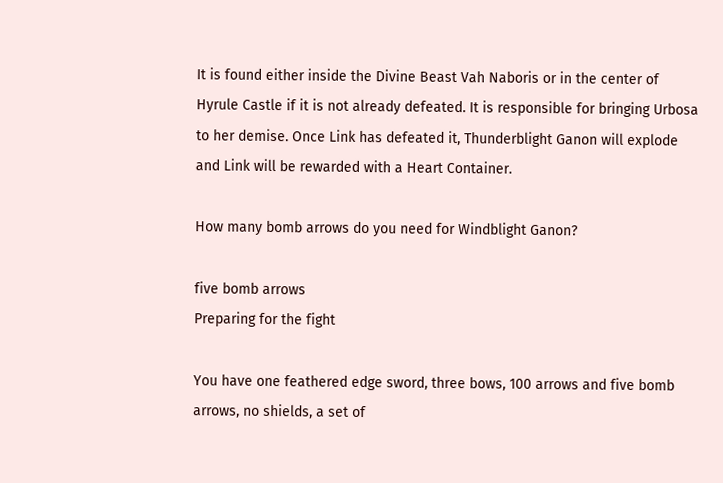It is found either inside the Divine Beast Vah Naboris or in the center of Hyrule Castle if it is not already defeated. It is responsible for bringing Urbosa to her demise. Once Link has defeated it, Thunderblight Ganon will explode and Link will be rewarded with a Heart Container.

How many bomb arrows do you need for Windblight Ganon?

five bomb arrows
Preparing for the fight

You have one feathered edge sword, three bows, 100 arrows and five bomb arrows, no shields, a set of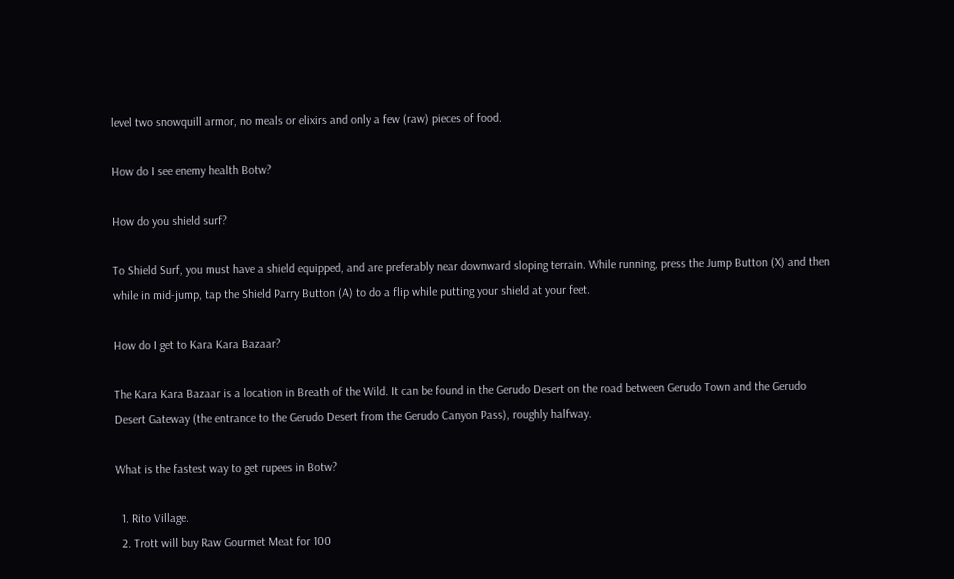level two snowquill armor, no meals or elixirs and only a few (raw) pieces of food.

How do I see enemy health Botw?

How do you shield surf?

To Shield Surf, you must have a shield equipped, and are preferably near downward sloping terrain. While running, press the Jump Button (X) and then while in mid-jump, tap the Shield Parry Button (A) to do a flip while putting your shield at your feet.

How do I get to Kara Kara Bazaar?

The Kara Kara Bazaar is a location in Breath of the Wild. It can be found in the Gerudo Desert on the road between Gerudo Town and the Gerudo Desert Gateway (the entrance to the Gerudo Desert from the Gerudo Canyon Pass), roughly halfway.

What is the fastest way to get rupees in Botw?

  1. Rito Village.
  2. Trott will buy Raw Gourmet Meat for 100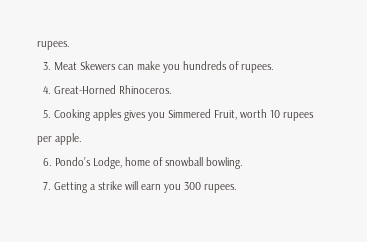rupees.
  3. Meat Skewers can make you hundreds of rupees.
  4. Great-Horned Rhinoceros.
  5. Cooking apples gives you Simmered Fruit, worth 10 rupees per apple.
  6. Pondo’s Lodge, home of snowball bowling.
  7. Getting a strike will earn you 300 rupees.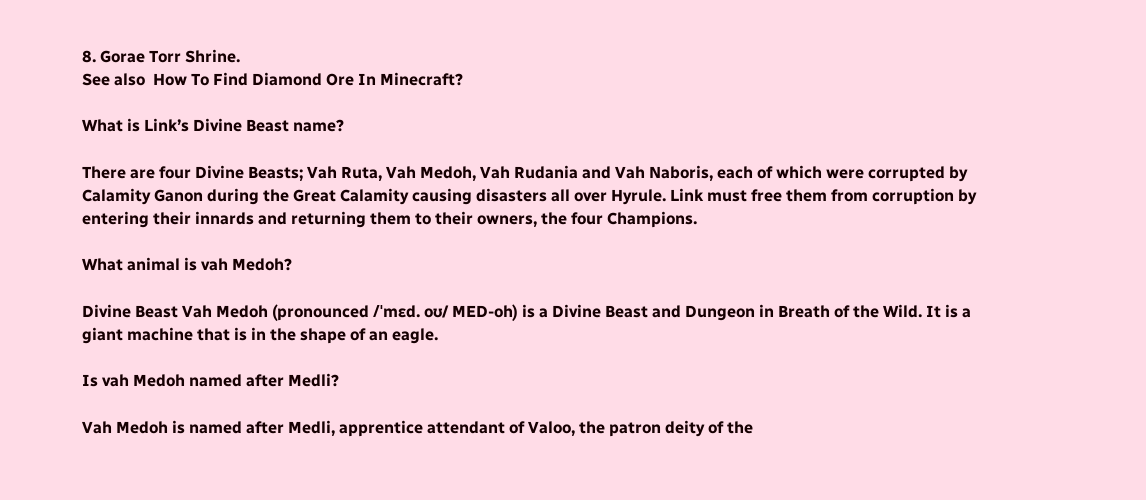8. Gorae Torr Shrine.
See also  How To Find Diamond Ore In Minecraft?

What is Link’s Divine Beast name?

There are four Divine Beasts; Vah Ruta, Vah Medoh, Vah Rudania and Vah Naboris, each of which were corrupted by Calamity Ganon during the Great Calamity causing disasters all over Hyrule. Link must free them from corruption by entering their innards and returning them to their owners, the four Champions.

What animal is vah Medoh?

Divine Beast Vah Medoh (pronounced /ˈmɛd. oʊ/ MED-oh) is a Divine Beast and Dungeon in Breath of the Wild. It is a giant machine that is in the shape of an eagle.

Is vah Medoh named after Medli?

Vah Medoh is named after Medli, apprentice attendant of Valoo, the patron deity of the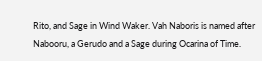Rito, and Sage in Wind Waker. Vah Naboris is named after Nabooru, a Gerudo and a Sage during Ocarina of Time.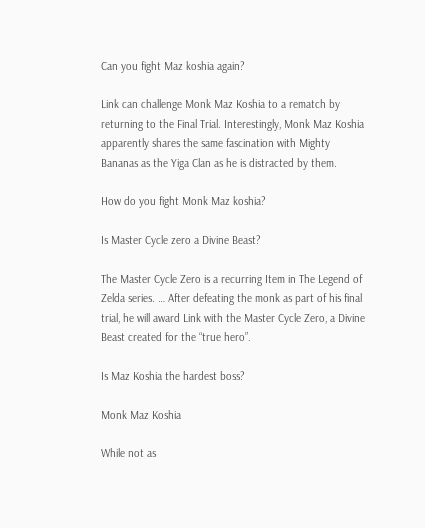Can you fight Maz koshia again?

Link can challenge Monk Maz Koshia to a rematch by returning to the Final Trial. Interestingly, Monk Maz Koshia apparently shares the same fascination with Mighty Bananas as the Yiga Clan as he is distracted by them.

How do you fight Monk Maz koshia?

Is Master Cycle zero a Divine Beast?

The Master Cycle Zero is a recurring Item in The Legend of Zelda series. … After defeating the monk as part of his final trial, he will award Link with the Master Cycle Zero, a Divine Beast created for the “true hero”.

Is Maz Koshia the hardest boss?

Monk Maz Koshia

While not as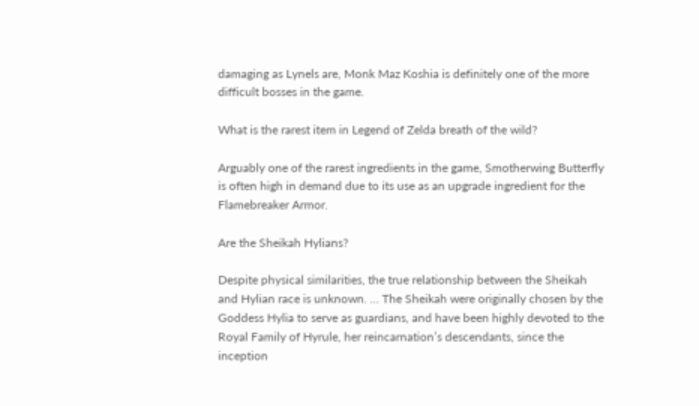damaging as Lynels are, Monk Maz Koshia is definitely one of the more difficult bosses in the game.

What is the rarest item in Legend of Zelda breath of the wild?

Arguably one of the rarest ingredients in the game, Smotherwing Butterfly is often high in demand due to its use as an upgrade ingredient for the Flamebreaker Armor.

Are the Sheikah Hylians?

Despite physical similarities, the true relationship between the Sheikah and Hylian race is unknown. … The Sheikah were originally chosen by the Goddess Hylia to serve as guardians, and have been highly devoted to the Royal Family of Hyrule, her reincarnation’s descendants, since the inception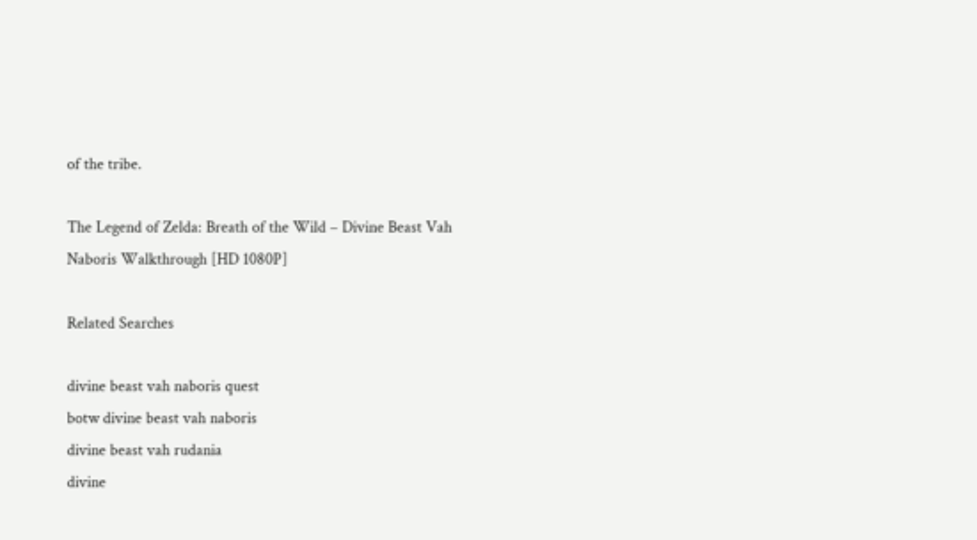of the tribe.

The Legend of Zelda: Breath of the Wild – Divine Beast Vah Naboris Walkthrough [HD 1080P]

Related Searches

divine beast vah naboris quest
botw divine beast vah naboris
divine beast vah rudania
divine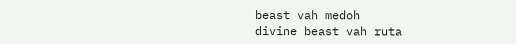beast vah medoh
divine beast vah ruta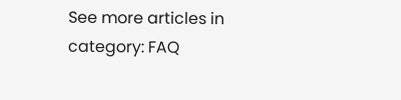See more articles in category: FAQ